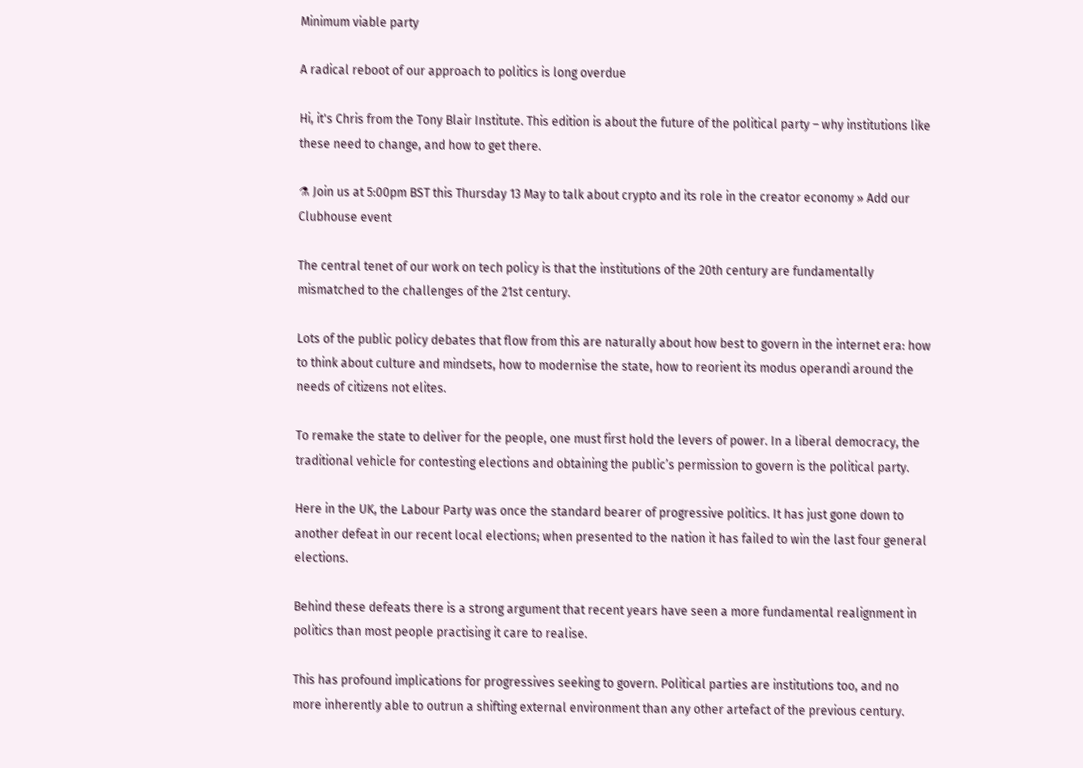Minimum viable party

A radical reboot of our approach to politics is long overdue

Hi, it's Chris from the Tony Blair Institute. This edition is about the future of the political party – why institutions like these need to change, and how to get there.

⚗ Join us at 5:00pm BST this Thursday 13 May to talk about crypto and its role in the creator economy » Add our Clubhouse event

The central tenet of our work on tech policy is that the institutions of the 20th century are fundamentally mismatched to the challenges of the 21st century.

Lots of the public policy debates that flow from this are naturally about how best to govern in the internet era: how to think about culture and mindsets, how to modernise the state, how to reorient its modus operandi around the needs of citizens not elites.

To remake the state to deliver for the people, one must first hold the levers of power. In a liberal democracy, the traditional vehicle for contesting elections and obtaining the public’s permission to govern is the political party.

Here in the UK, the Labour Party was once the standard bearer of progressive politics. It has just gone down to another defeat in our recent local elections; when presented to the nation it has failed to win the last four general elections.

Behind these defeats there is a strong argument that recent years have seen a more fundamental realignment in politics than most people practising it care to realise.

This has profound implications for progressives seeking to govern. Political parties are institutions too, and no more inherently able to outrun a shifting external environment than any other artefact of the previous century.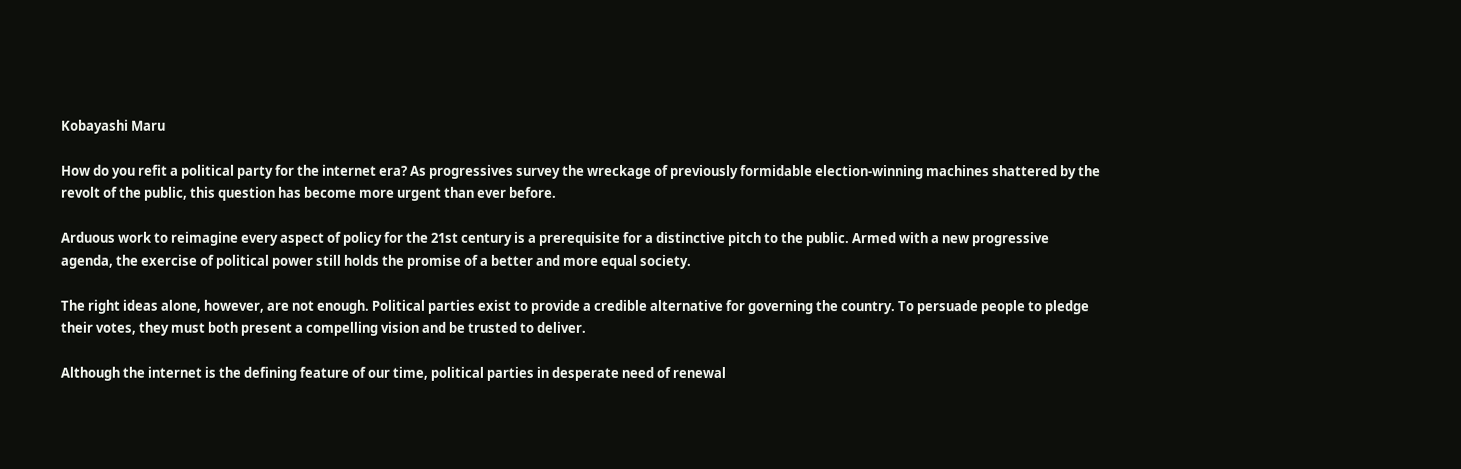Kobayashi Maru

How do you refit a political party for the internet era? As progressives survey the wreckage of previously formidable election-winning machines shattered by the revolt of the public, this question has become more urgent than ever before.

Arduous work to reimagine every aspect of policy for the 21st century is a prerequisite for a distinctive pitch to the public. Armed with a new progressive agenda, the exercise of political power still holds the promise of a better and more equal society.

The right ideas alone, however, are not enough. Political parties exist to provide a credible alternative for governing the country. To persuade people to pledge their votes, they must both present a compelling vision and be trusted to deliver.

Although the internet is the defining feature of our time, political parties in desperate need of renewal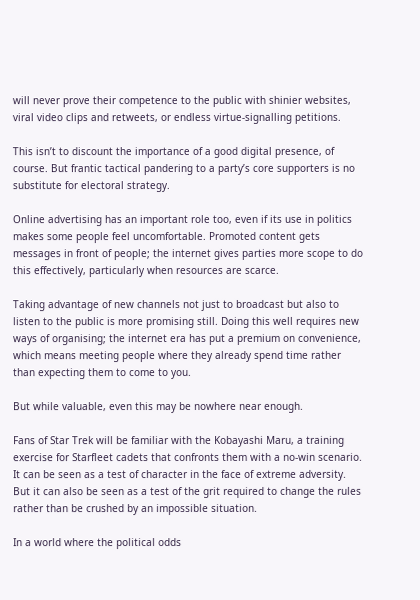will never prove their competence to the public with shinier websites, viral video clips and retweets, or endless virtue-signalling petitions.

This isn’t to discount the importance of a good digital presence, of course. But frantic tactical pandering to a party’s core supporters is no substitute for electoral strategy.

Online advertising has an important role too, even if its use in politics makes some people feel uncomfortable. Promoted content gets messages in front of people; the internet gives parties more scope to do this effectively, particularly when resources are scarce.

Taking advantage of new channels not just to broadcast but also to listen to the public is more promising still. Doing this well requires new ways of organising; the internet era has put a premium on convenience, which means meeting people where they already spend time rather than expecting them to come to you.

But while valuable, even this may be nowhere near enough.

Fans of Star Trek will be familiar with the Kobayashi Maru, a training exercise for Starfleet cadets that confronts them with a no-win scenario. It can be seen as a test of character in the face of extreme adversity. But it can also be seen as a test of the grit required to change the rules rather than be crushed by an impossible situation.

In a world where the political odds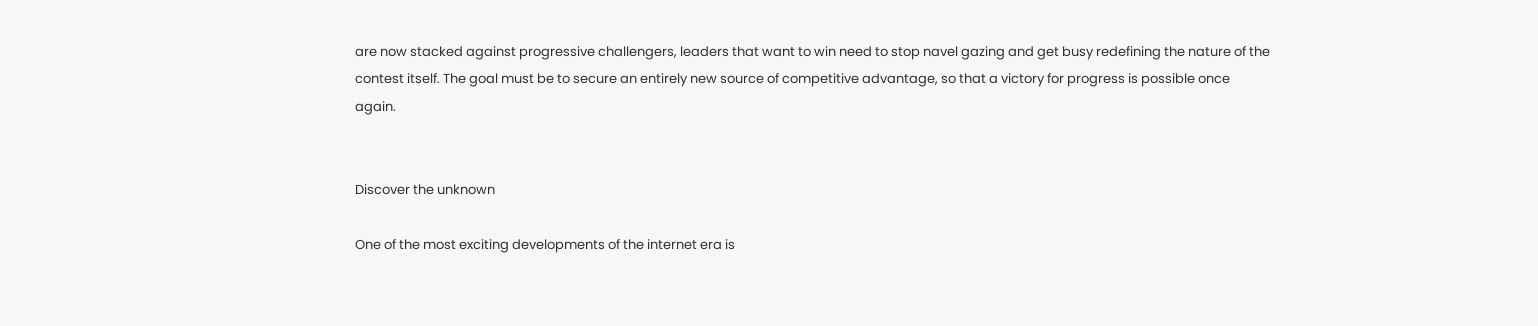are now stacked against progressive challengers, leaders that want to win need to stop navel gazing and get busy redefining the nature of the contest itself. The goal must be to secure an entirely new source of competitive advantage, so that a victory for progress is possible once again.


Discover the unknown

One of the most exciting developments of the internet era is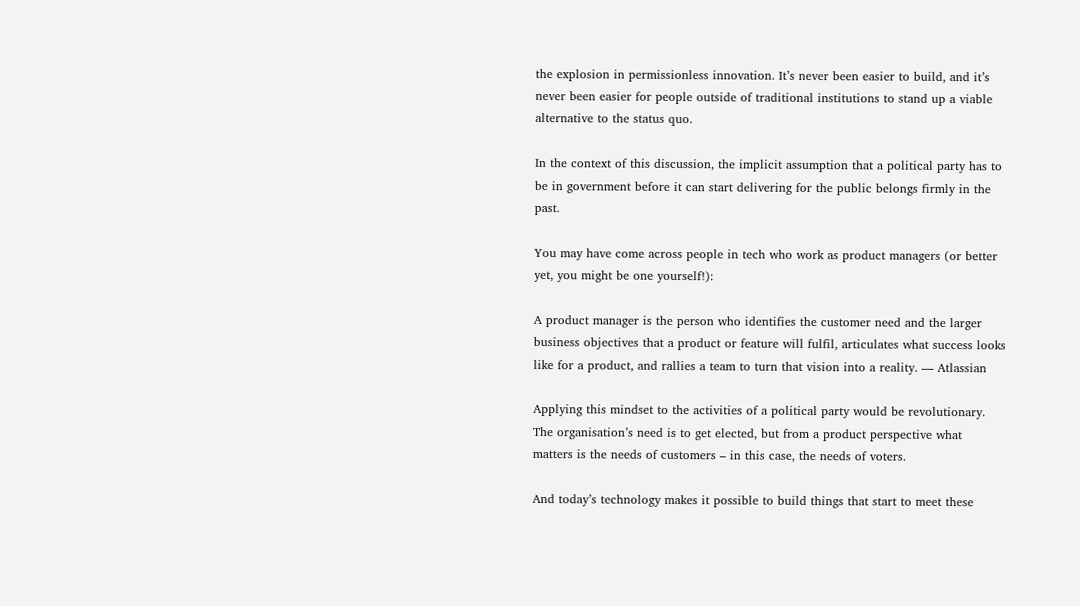the explosion in permissionless innovation. It’s never been easier to build, and it’s never been easier for people outside of traditional institutions to stand up a viable alternative to the status quo.

In the context of this discussion, the implicit assumption that a political party has to be in government before it can start delivering for the public belongs firmly in the past.

You may have come across people in tech who work as product managers (or better yet, you might be one yourself!):

A product manager is the person who identifies the customer need and the larger business objectives that a product or feature will fulfil, articulates what success looks like for a product, and rallies a team to turn that vision into a reality. — Atlassian

Applying this mindset to the activities of a political party would be revolutionary. The organisation’s need is to get elected, but from a product perspective what matters is the needs of customers – in this case, the needs of voters.

And today’s technology makes it possible to build things that start to meet these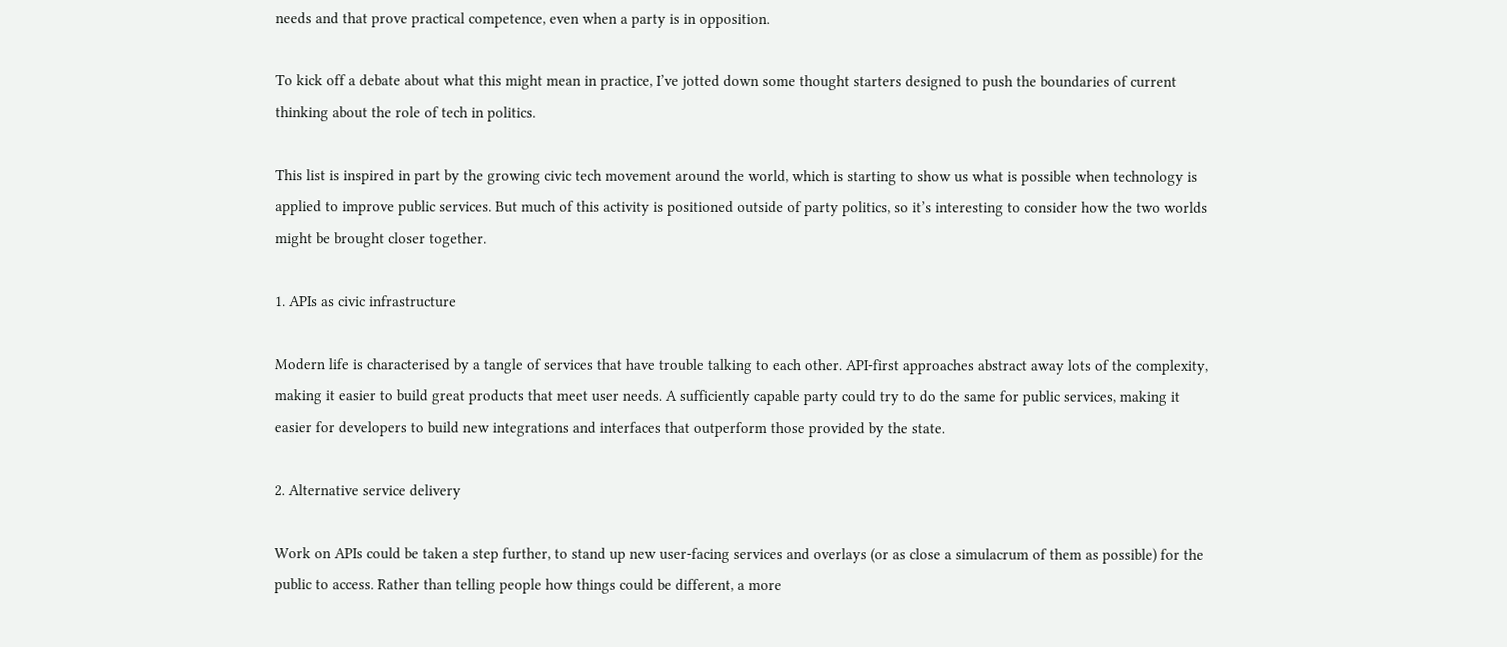needs and that prove practical competence, even when a party is in opposition.

To kick off a debate about what this might mean in practice, I’ve jotted down some thought starters designed to push the boundaries of current thinking about the role of tech in politics.

This list is inspired in part by the growing civic tech movement around the world, which is starting to show us what is possible when technology is applied to improve public services. But much of this activity is positioned outside of party politics, so it’s interesting to consider how the two worlds might be brought closer together.

1. APIs as civic infrastructure

Modern life is characterised by a tangle of services that have trouble talking to each other. API-first approaches abstract away lots of the complexity, making it easier to build great products that meet user needs. A sufficiently capable party could try to do the same for public services, making it easier for developers to build new integrations and interfaces that outperform those provided by the state.

2. Alternative service delivery

Work on APIs could be taken a step further, to stand up new user-facing services and overlays (or as close a simulacrum of them as possible) for the public to access. Rather than telling people how things could be different, a more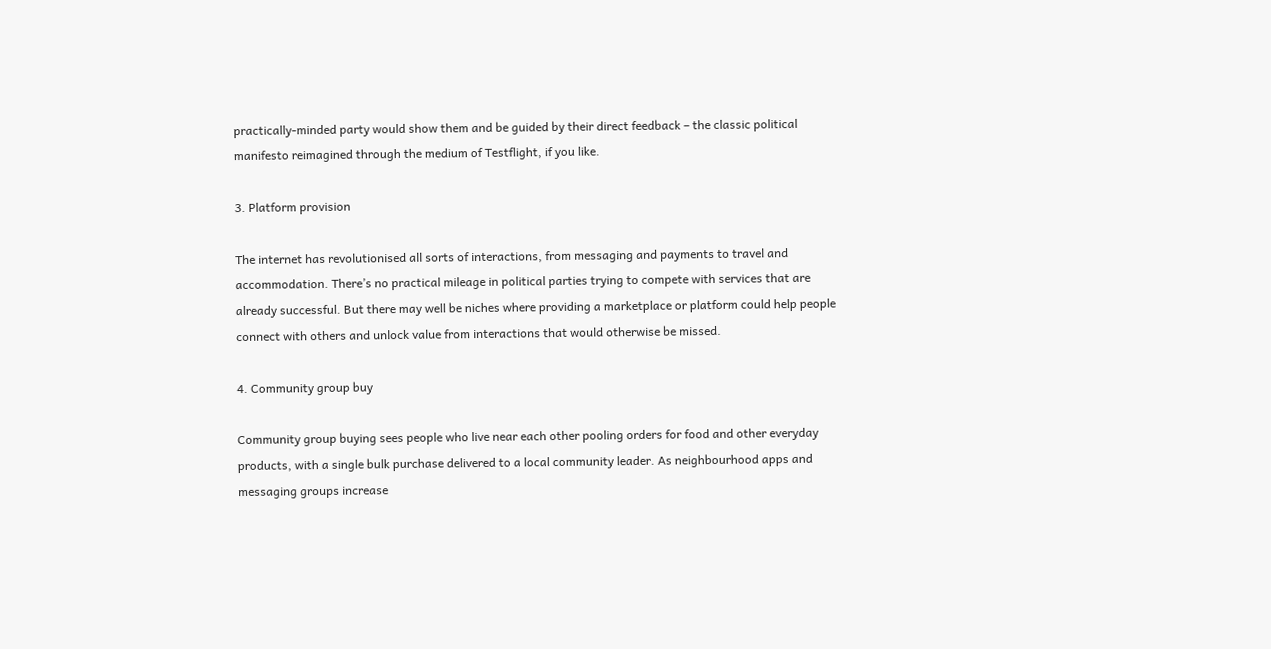practically-minded party would show them and be guided by their direct feedback – the classic political manifesto reimagined through the medium of Testflight, if you like.

3. Platform provision

The internet has revolutionised all sorts of interactions, from messaging and payments to travel and accommodation. There’s no practical mileage in political parties trying to compete with services that are already successful. But there may well be niches where providing a marketplace or platform could help people connect with others and unlock value from interactions that would otherwise be missed.

4. Community group buy

Community group buying sees people who live near each other pooling orders for food and other everyday products, with a single bulk purchase delivered to a local community leader. As neighbourhood apps and messaging groups increase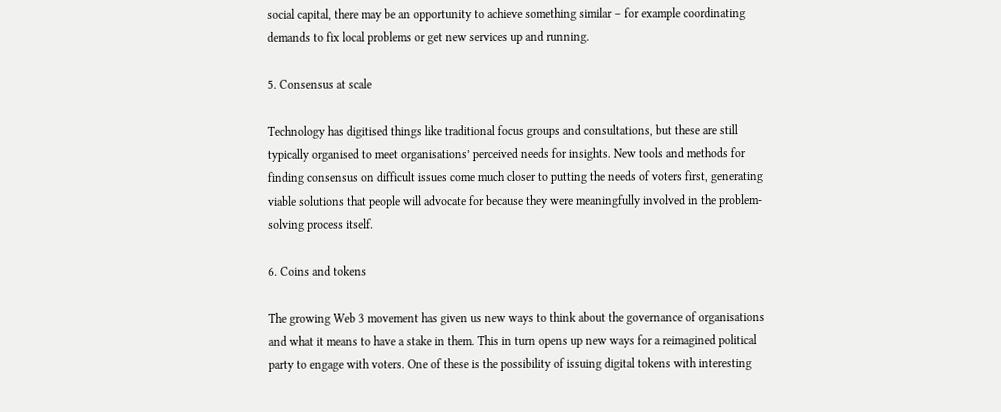social capital, there may be an opportunity to achieve something similar – for example coordinating demands to fix local problems or get new services up and running.

5. Consensus at scale

Technology has digitised things like traditional focus groups and consultations, but these are still typically organised to meet organisations’ perceived needs for insights. New tools and methods for finding consensus on difficult issues come much closer to putting the needs of voters first, generating viable solutions that people will advocate for because they were meaningfully involved in the problem-solving process itself.

6. Coins and tokens

The growing Web 3 movement has given us new ways to think about the governance of organisations and what it means to have a stake in them. This in turn opens up new ways for a reimagined political party to engage with voters. One of these is the possibility of issuing digital tokens with interesting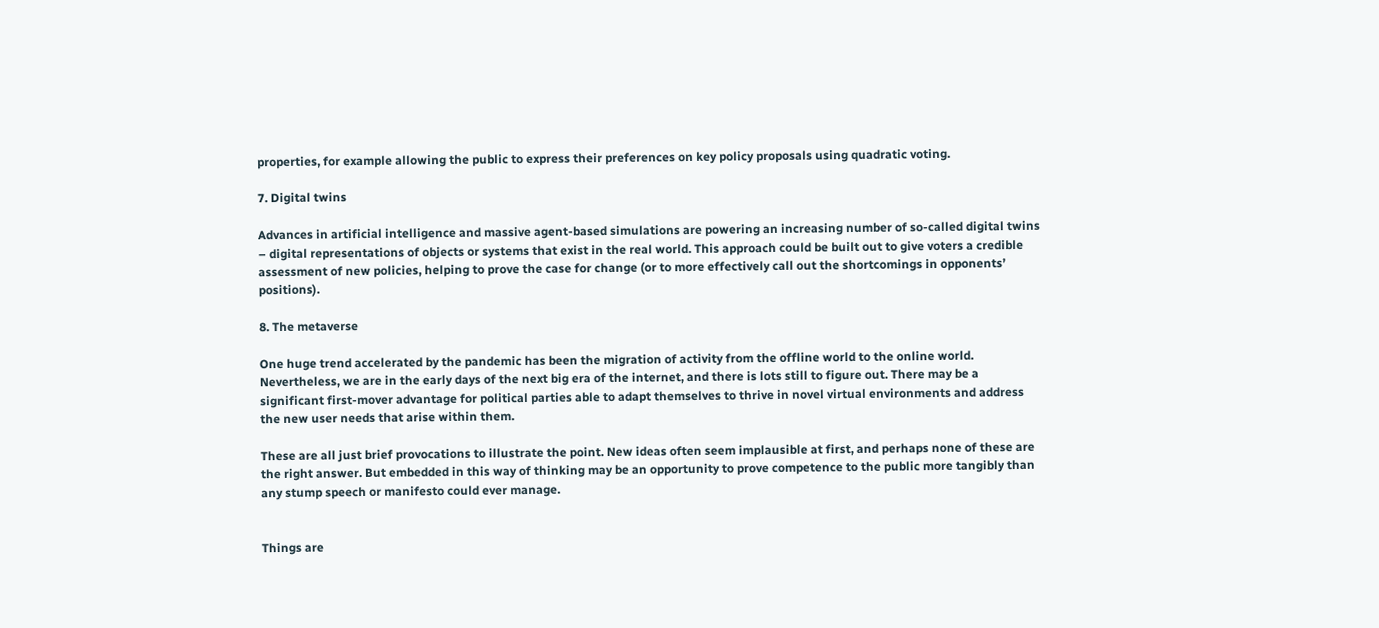properties, for example allowing the public to express their preferences on key policy proposals using quadratic voting.

7. Digital twins

Advances in artificial intelligence and massive agent-based simulations are powering an increasing number of so-called digital twins – digital representations of objects or systems that exist in the real world. This approach could be built out to give voters a credible assessment of new policies, helping to prove the case for change (or to more effectively call out the shortcomings in opponents’ positions).

8. The metaverse

One huge trend accelerated by the pandemic has been the migration of activity from the offline world to the online world. Nevertheless, we are in the early days of the next big era of the internet, and there is lots still to figure out. There may be a significant first-mover advantage for political parties able to adapt themselves to thrive in novel virtual environments and address the new user needs that arise within them.

These are all just brief provocations to illustrate the point. New ideas often seem implausible at first, and perhaps none of these are the right answer. But embedded in this way of thinking may be an opportunity to prove competence to the public more tangibly than any stump speech or manifesto could ever manage.


Things are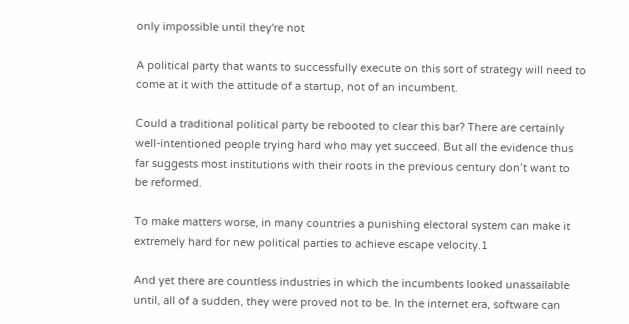only impossible until they're not

A political party that wants to successfully execute on this sort of strategy will need to come at it with the attitude of a startup, not of an incumbent.

Could a traditional political party be rebooted to clear this bar? There are certainly well-intentioned people trying hard who may yet succeed. But all the evidence thus far suggests most institutions with their roots in the previous century don’t want to be reformed.

To make matters worse, in many countries a punishing electoral system can make it extremely hard for new political parties to achieve escape velocity.1

And yet there are countless industries in which the incumbents looked unassailable until, all of a sudden, they were proved not to be. In the internet era, software can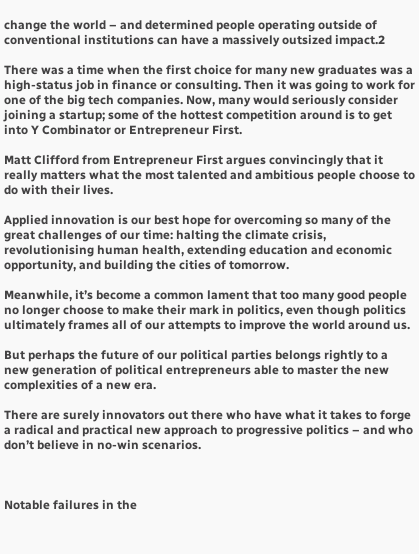change the world – and determined people operating outside of conventional institutions can have a massively outsized impact.2

There was a time when the first choice for many new graduates was a high-status job in finance or consulting. Then it was going to work for one of the big tech companies. Now, many would seriously consider joining a startup; some of the hottest competition around is to get into Y Combinator or Entrepreneur First.

Matt Clifford from Entrepreneur First argues convincingly that it really matters what the most talented and ambitious people choose to do with their lives.

Applied innovation is our best hope for overcoming so many of the great challenges of our time: halting the climate crisis, revolutionising human health, extending education and economic opportunity, and building the cities of tomorrow.

Meanwhile, it’s become a common lament that too many good people no longer choose to make their mark in politics, even though politics ultimately frames all of our attempts to improve the world around us.

But perhaps the future of our political parties belongs rightly to a new generation of political entrepreneurs able to master the new complexities of a new era.

There are surely innovators out there who have what it takes to forge a radical and practical new approach to progressive politics – and who don’t believe in no-win scenarios.



Notable failures in the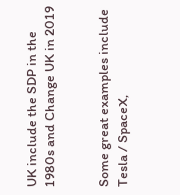UK include the SDP in the 1980s and Change UK in 2019


Some great examples include Tesla / SpaceX,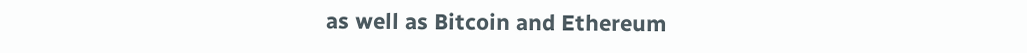as well as Bitcoin and Ethereum